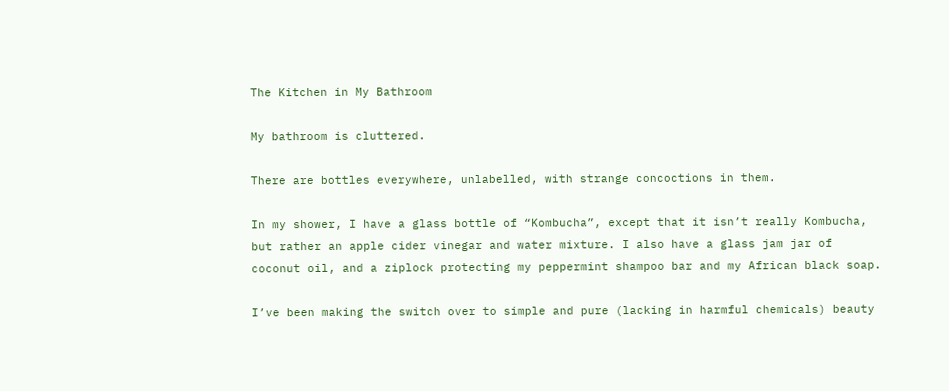The Kitchen in My Bathroom

My bathroom is cluttered.

There are bottles everywhere, unlabelled, with strange concoctions in them.

In my shower, I have a glass bottle of “Kombucha”, except that it isn’t really Kombucha, but rather an apple cider vinegar and water mixture. I also have a glass jam jar of coconut oil, and a ziplock protecting my peppermint shampoo bar and my African black soap.

I’ve been making the switch over to simple and pure (lacking in harmful chemicals) beauty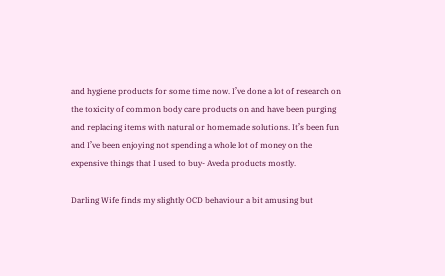and hygiene products for some time now. I’ve done a lot of research on the toxicity of common body care products on and have been purging and replacing items with natural or homemade solutions. It’s been fun and I’ve been enjoying not spending a whole lot of money on the expensive things that I used to buy- Aveda products mostly.

Darling Wife finds my slightly OCD behaviour a bit amusing but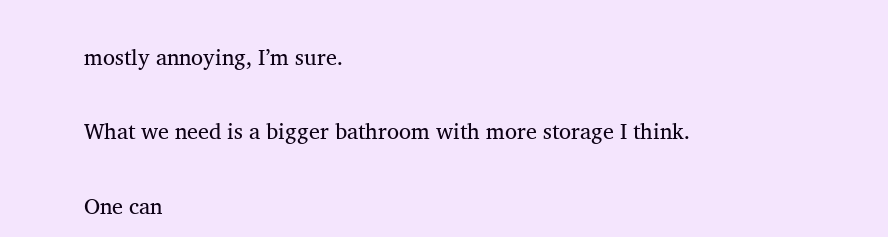mostly annoying, I’m sure.

What we need is a bigger bathroom with more storage I think.

One can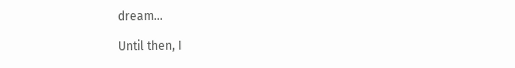dream…

Until then, I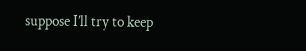suppose I’ll try to keep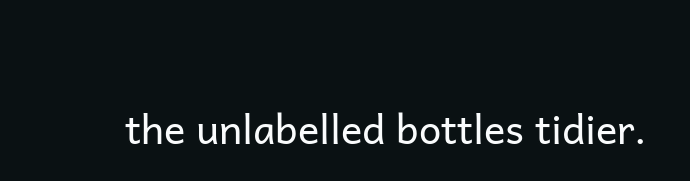the unlabelled bottles tidier.